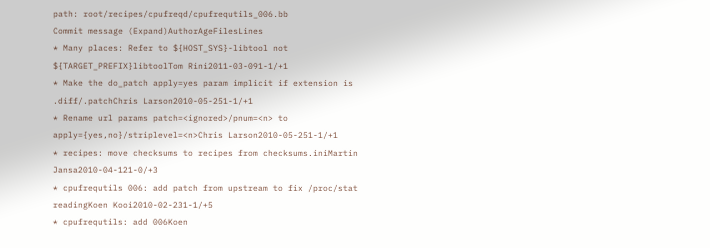path: root/recipes/cpufreqd/cpufrequtils_006.bb
Commit message (Expand)AuthorAgeFilesLines
* Many places: Refer to ${HOST_SYS}-libtool not ${TARGET_PREFIX}libtoolTom Rini2011-03-091-1/+1
* Make the do_patch apply=yes param implicit if extension is .diff/.patchChris Larson2010-05-251-1/+1
* Rename url params patch=<ignored>/pnum=<n> to apply={yes,no}/striplevel=<n>Chris Larson2010-05-251-1/+1
* recipes: move checksums to recipes from checksums.iniMartin Jansa2010-04-121-0/+3
* cpufrequtils 006: add patch from upstream to fix /proc/stat readingKoen Kooi2010-02-231-1/+5
* cpufrequtils: add 006Koen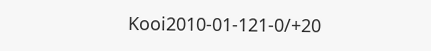Kooi2010-01-121-0/+20